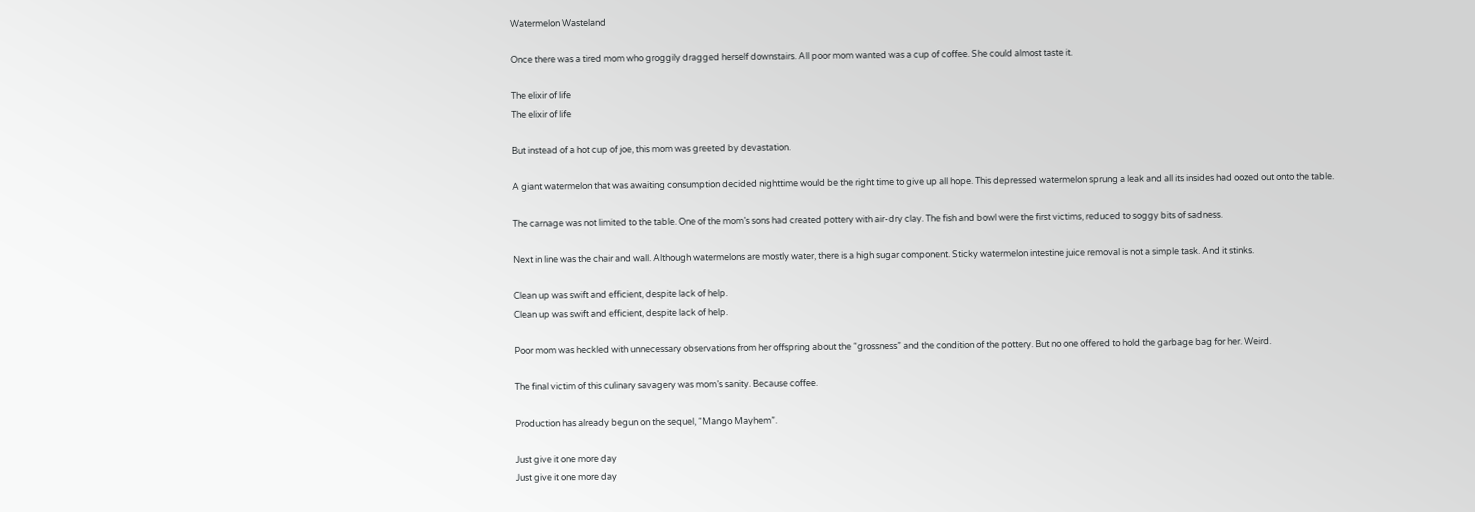Watermelon Wasteland

Once there was a tired mom who groggily dragged herself downstairs. All poor mom wanted was a cup of coffee. She could almost taste it.

The elixir of life
The elixir of life

But instead of a hot cup of joe, this mom was greeted by devastation.

A giant watermelon that was awaiting consumption decided nighttime would be the right time to give up all hope. This depressed watermelon sprung a leak and all its insides had oozed out onto the table.

The carnage was not limited to the table. One of the mom’s sons had created pottery with air-dry clay. The fish and bowl were the first victims, reduced to soggy bits of sadness.

Next in line was the chair and wall. Although watermelons are mostly water, there is a high sugar component. Sticky watermelon intestine juice removal is not a simple task. And it stinks.

Clean up was swift and efficient, despite lack of help.
Clean up was swift and efficient, despite lack of help.

Poor mom was heckled with unnecessary observations from her offspring about the “grossness” and the condition of the pottery. But no one offered to hold the garbage bag for her. Weird.

The final victim of this culinary savagery was mom’s sanity. Because coffee.

Production has already begun on the sequel, “Mango Mayhem”.

Just give it one more day
Just give it one more day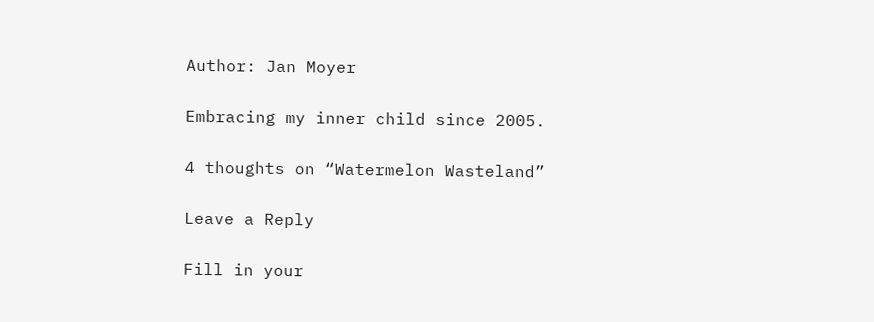Author: Jan Moyer

Embracing my inner child since 2005.

4 thoughts on “Watermelon Wasteland”

Leave a Reply

Fill in your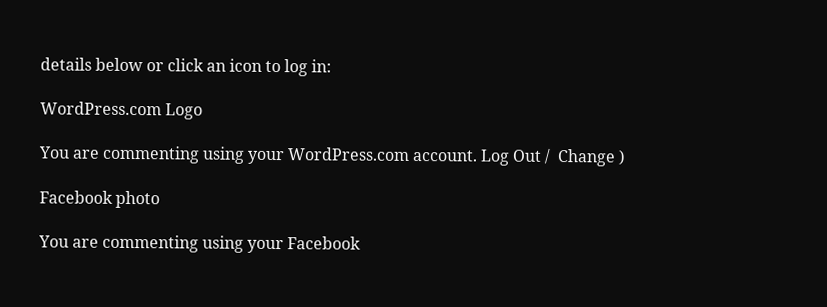details below or click an icon to log in:

WordPress.com Logo

You are commenting using your WordPress.com account. Log Out /  Change )

Facebook photo

You are commenting using your Facebook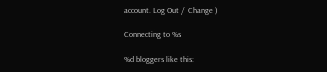account. Log Out /  Change )

Connecting to %s

%d bloggers like this: